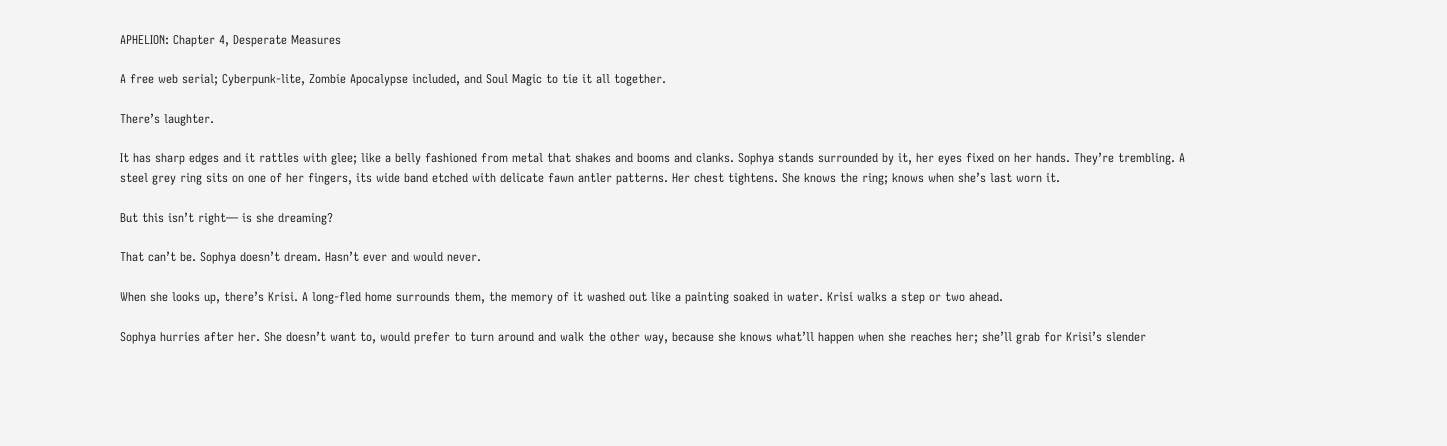APHELION: Chapter 4, Desperate Measures

A free web serial; Cyberpunk-lite, Zombie Apocalypse included, and Soul Magic to tie it all together.

There’s laughter.

It has sharp edges and it rattles with glee; like a belly fashioned from metal that shakes and booms and clanks. Sophya stands surrounded by it, her eyes fixed on her hands. They’re trembling. A steel grey ring sits on one of her fingers, its wide band etched with delicate fawn antler patterns. Her chest tightens. She knows the ring; knows when she’s last worn it.

But this isn’t right— is she dreaming?

That can’t be. Sophya doesn’t dream. Hasn’t ever and would never.

When she looks up, there’s Krisi. A long-fled home surrounds them, the memory of it washed out like a painting soaked in water. Krisi walks a step or two ahead.

Sophya hurries after her. She doesn’t want to, would prefer to turn around and walk the other way, because she knows what’ll happen when she reaches her; she’ll grab for Krisi’s slender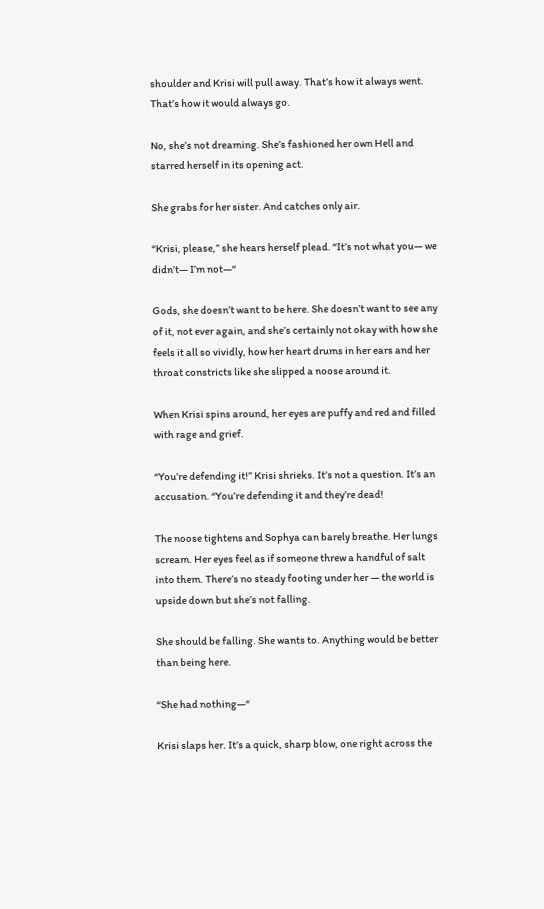shoulder and Krisi will pull away. That’s how it always went. That’s how it would always go.

No, she’s not dreaming. She’s fashioned her own Hell and starred herself in its opening act.

She grabs for her sister. And catches only air.

“Krisi, please,” she hears herself plead. “It’s not what you— we didn’t— I’m not—“

Gods, she doesn’t want to be here. She doesn’t want to see any of it, not ever again, and she’s certainly not okay with how she feels it all so vividly, how her heart drums in her ears and her throat constricts like she slipped a noose around it.

When Krisi spins around, her eyes are puffy and red and filled with rage and grief.

“You’re defending it!” Krisi shrieks. It’s not a question. It’s an accusation. “You’re defending it and they’re dead!

The noose tightens and Sophya can barely breathe. Her lungs scream. Her eyes feel as if someone threw a handful of salt into them. There’s no steady footing under her — the world is upside down but she’s not falling.

She should be falling. She wants to. Anything would be better than being here.

“She had nothing—“

Krisi slaps her. It’s a quick, sharp blow, one right across the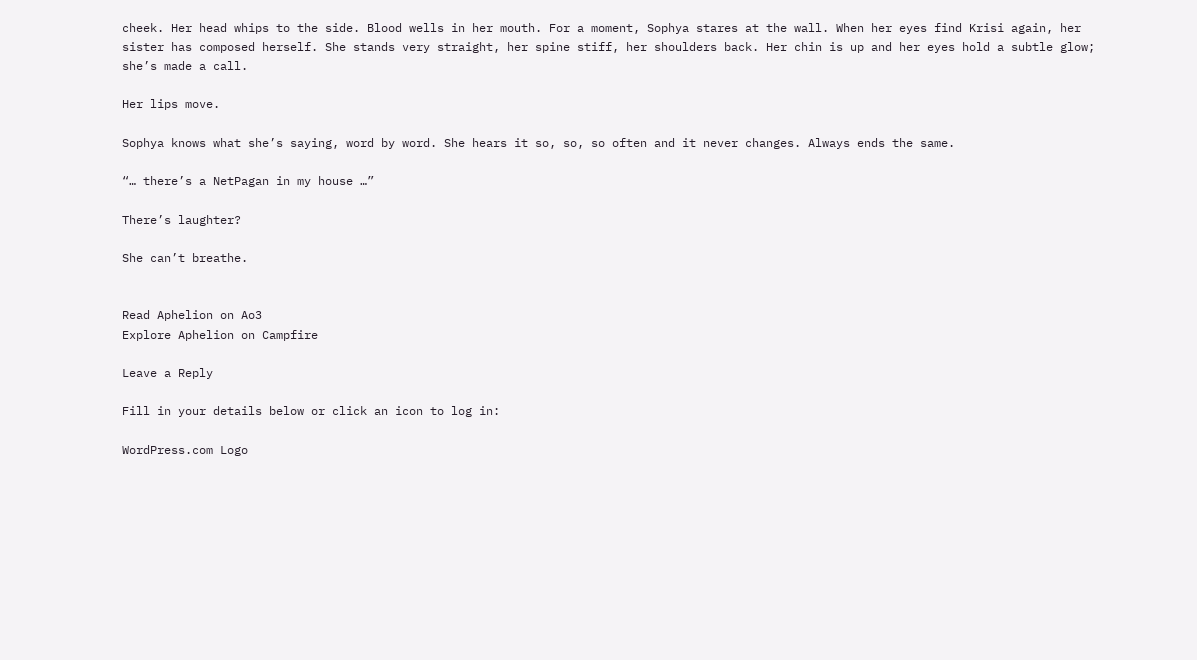cheek. Her head whips to the side. Blood wells in her mouth. For a moment, Sophya stares at the wall. When her eyes find Krisi again, her sister has composed herself. She stands very straight, her spine stiff, her shoulders back. Her chin is up and her eyes hold a subtle glow; she’s made a call.

Her lips move.

Sophya knows what she’s saying, word by word. She hears it so, so, so often and it never changes. Always ends the same.

“… there’s a NetPagan in my house …”

There’s laughter?

She can’t breathe.


Read Aphelion on Ao3
Explore Aphelion on Campfire

Leave a Reply

Fill in your details below or click an icon to log in:

WordPress.com Logo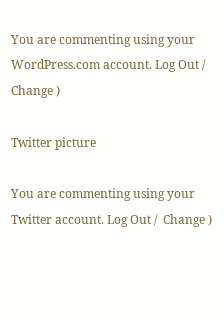You are commenting using your WordPress.com account. Log Out /  Change )

Twitter picture

You are commenting using your Twitter account. Log Out /  Change )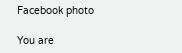Facebook photo

You are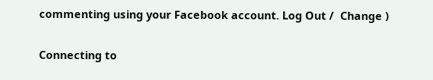commenting using your Facebook account. Log Out /  Change )

Connecting to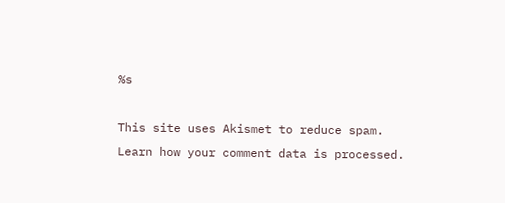%s

This site uses Akismet to reduce spam. Learn how your comment data is processed.